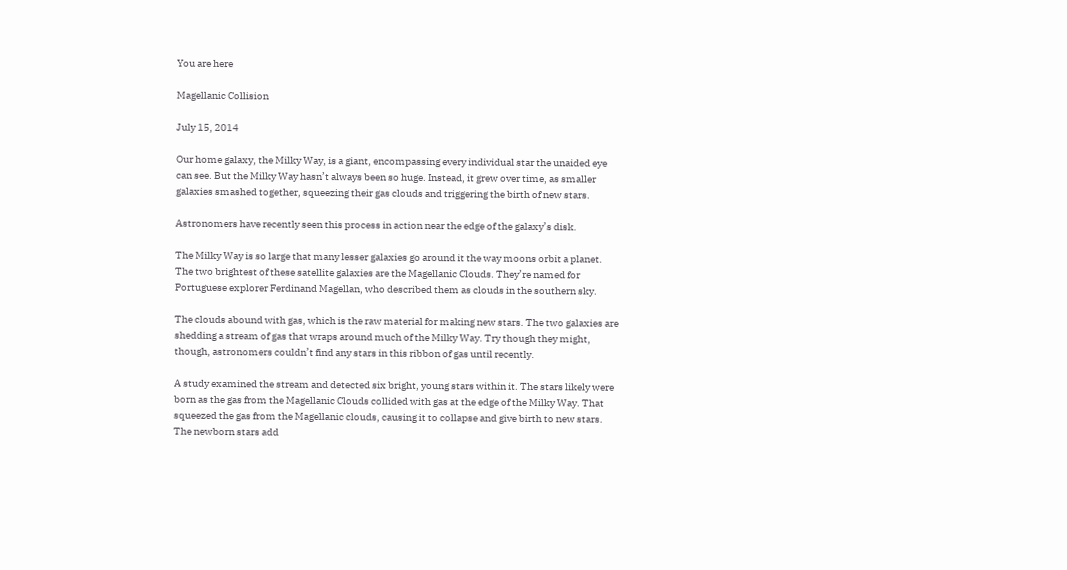You are here

Magellanic Collision

July 15, 2014

Our home galaxy, the Milky Way, is a giant, encompassing every individual star the unaided eye can see. But the Milky Way hasn’t always been so huge. Instead, it grew over time, as smaller galaxies smashed together, squeezing their gas clouds and triggering the birth of new stars.

Astronomers have recently seen this process in action near the edge of the galaxy’s disk.

The Milky Way is so large that many lesser galaxies go around it the way moons orbit a planet. The two brightest of these satellite galaxies are the Magellanic Clouds. They’re named for Portuguese explorer Ferdinand Magellan, who described them as clouds in the southern sky.

The clouds abound with gas, which is the raw material for making new stars. The two galaxies are shedding a stream of gas that wraps around much of the Milky Way. Try though they might, though, astronomers couldn’t find any stars in this ribbon of gas until recently.

A study examined the stream and detected six bright, young stars within it. The stars likely were born as the gas from the Magellanic Clouds collided with gas at the edge of the Milky Way. That squeezed the gas from the Magellanic clouds, causing it to collapse and give birth to new stars. The newborn stars add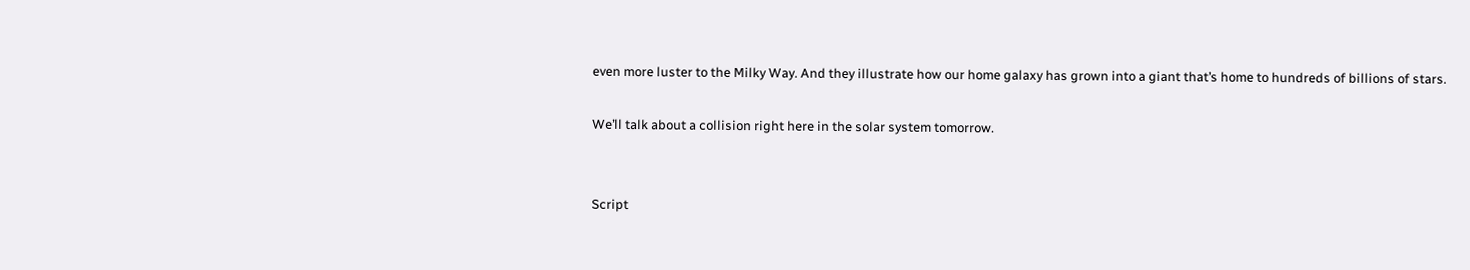even more luster to the Milky Way. And they illustrate how our home galaxy has grown into a giant that’s home to hundreds of billions of stars.

We’ll talk about a collision right here in the solar system tomorrow.


Script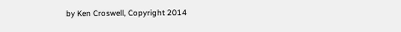by Ken Croswell, Copyright 2014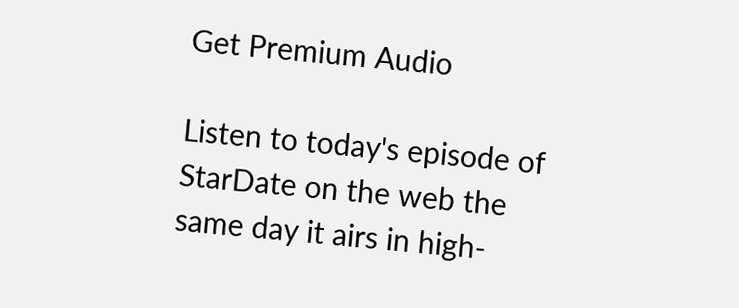Get Premium Audio

Listen to today's episode of StarDate on the web the same day it airs in high-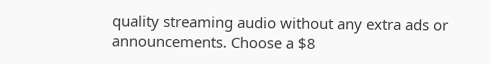quality streaming audio without any extra ads or announcements. Choose a $8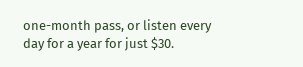one-month pass, or listen every day for a year for just $30.